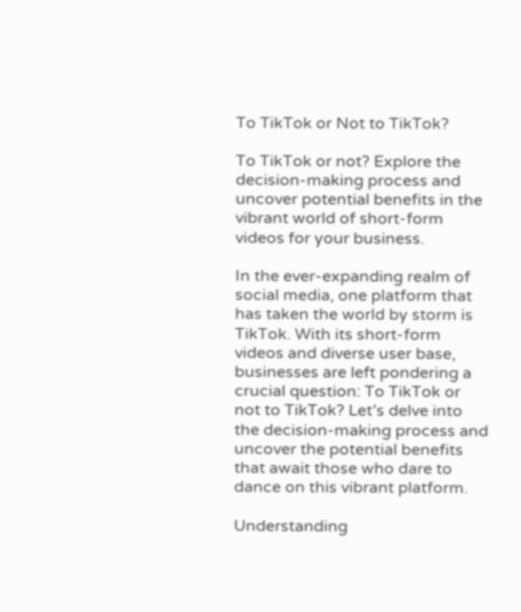To TikTok or Not to TikTok?

To TikTok or not? Explore the decision-making process and uncover potential benefits in the vibrant world of short-form videos for your business.

In the ever-expanding realm of social media, one platform that has taken the world by storm is TikTok. With its short-form videos and diverse user base, businesses are left pondering a crucial question: To TikTok or not to TikTok? Let’s delve into the decision-making process and uncover the potential benefits that await those who dare to dance on this vibrant platform.

Understanding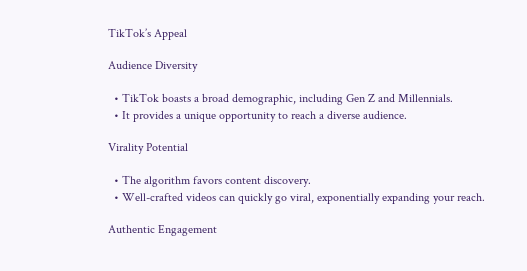TikTok’s Appeal

Audience Diversity

  • TikTok boasts a broad demographic, including Gen Z and Millennials.
  • It provides a unique opportunity to reach a diverse audience.

Virality Potential

  • The algorithm favors content discovery.
  • Well-crafted videos can quickly go viral, exponentially expanding your reach.

Authentic Engagement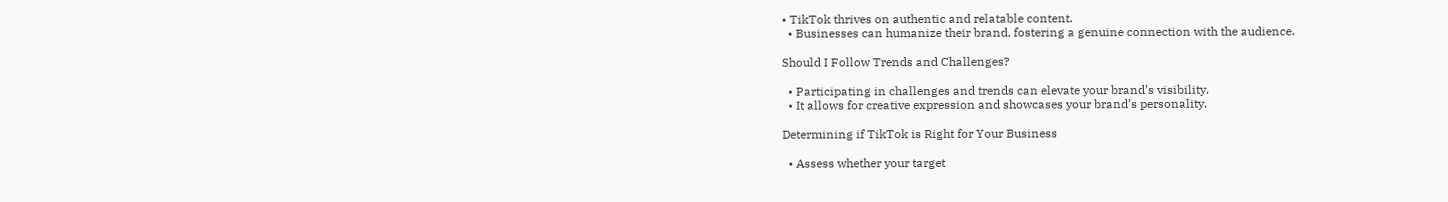• TikTok thrives on authentic and relatable content.
  • Businesses can humanize their brand, fostering a genuine connection with the audience.

Should I Follow Trends and Challenges?

  • Participating in challenges and trends can elevate your brand’s visibility.
  • It allows for creative expression and showcases your brand’s personality.

Determining if TikTok is Right for Your Business

  • Assess whether your target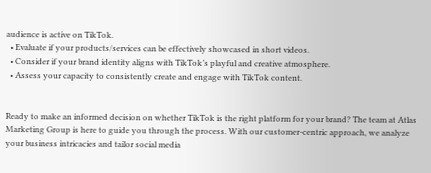audience is active on TikTok.
  • Evaluate if your products/services can be effectively showcased in short videos.
  • Consider if your brand identity aligns with TikTok’s playful and creative atmosphere.
  • Assess your capacity to consistently create and engage with TikTok content.


Ready to make an informed decision on whether TikTok is the right platform for your brand? The team at Atlas Marketing Group is here to guide you through the process. With our customer-centric approach, we analyze your business intricacies and tailor social media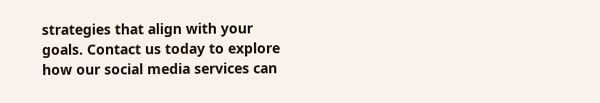strategies that align with your goals. Contact us today to explore how our social media services can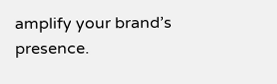amplify your brand’s presence.